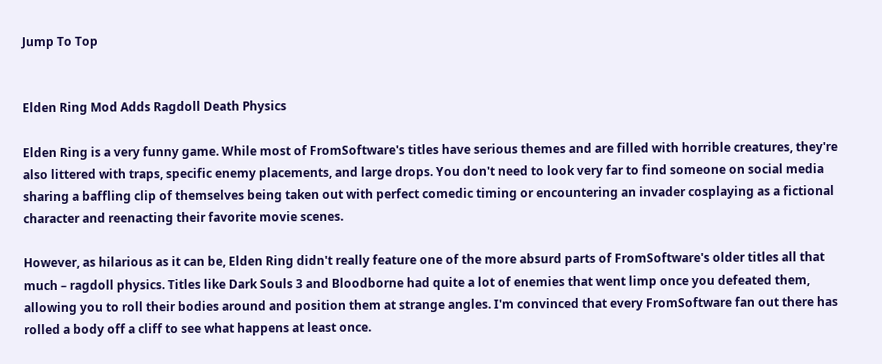Jump To Top


Elden Ring Mod Adds Ragdoll Death Physics

Elden Ring is a very funny game. While most of FromSoftware's titles have serious themes and are filled with horrible creatures, they're also littered with traps, specific enemy placements, and large drops. You don't need to look very far to find someone on social media sharing a baffling clip of themselves being taken out with perfect comedic timing or encountering an invader cosplaying as a fictional character and reenacting their favorite movie scenes.

However, as hilarious as it can be, Elden Ring didn't really feature one of the more absurd parts of FromSoftware's older titles all that much – ragdoll physics. Titles like Dark Souls 3 and Bloodborne had quite a lot of enemies that went limp once you defeated them, allowing you to roll their bodies around and position them at strange angles. I'm convinced that every FromSoftware fan out there has rolled a body off a cliff to see what happens at least once.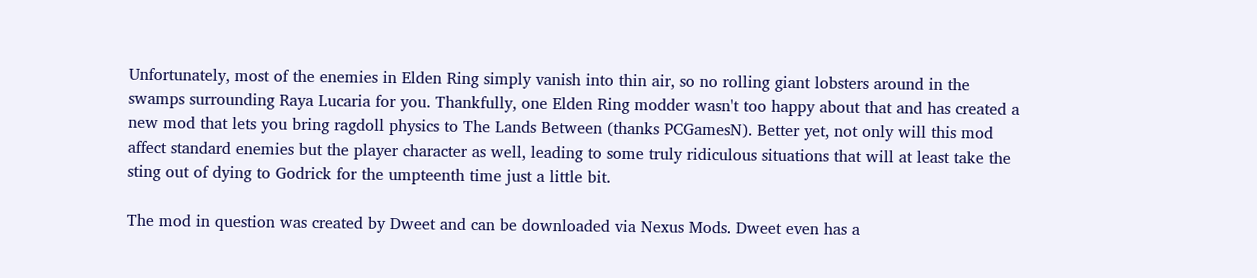Unfortunately, most of the enemies in Elden Ring simply vanish into thin air, so no rolling giant lobsters around in the swamps surrounding Raya Lucaria for you. Thankfully, one Elden Ring modder wasn't too happy about that and has created a new mod that lets you bring ragdoll physics to The Lands Between (thanks PCGamesN). Better yet, not only will this mod affect standard enemies but the player character as well, leading to some truly ridiculous situations that will at least take the sting out of dying to Godrick for the umpteenth time just a little bit.

The mod in question was created by Dweet and can be downloaded via Nexus Mods. Dweet even has a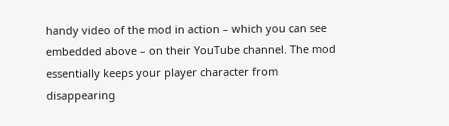handy video of the mod in action – which you can see embedded above – on their YouTube channel. The mod essentially keeps your player character from disappearing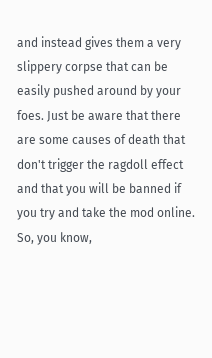and instead gives them a very slippery corpse that can be easily pushed around by your foes. Just be aware that there are some causes of death that don't trigger the ragdoll effect and that you will be banned if you try and take the mod online. So, you know,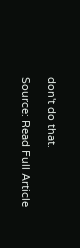don't do that.

Source: Read Full Article